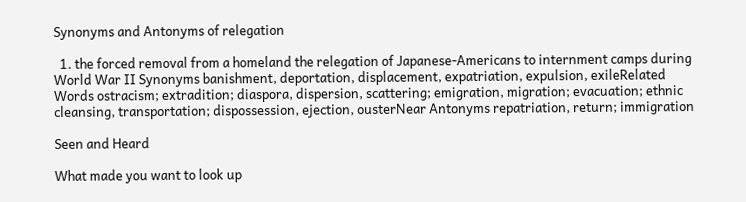Synonyms and Antonyms of relegation

  1. the forced removal from a homeland the relegation of Japanese-Americans to internment camps during World War II Synonyms banishment, deportation, displacement, expatriation, expulsion, exileRelated Words ostracism; extradition; diaspora, dispersion, scattering; emigration, migration; evacuation; ethnic cleansing, transportation; dispossession, ejection, ousterNear Antonyms repatriation, return; immigration

Seen and Heard

What made you want to look up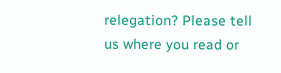relegation? Please tell us where you read or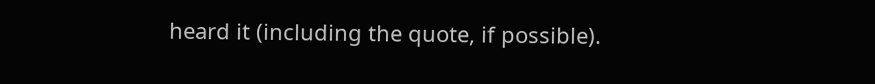heard it (including the quote, if possible).